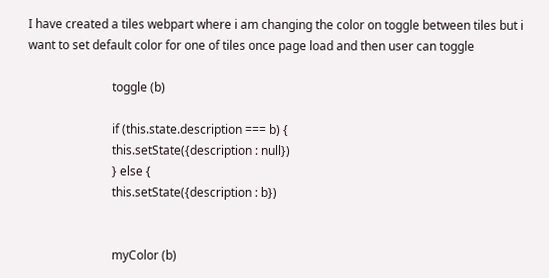I have created a tiles webpart where i am changing the color on toggle between tiles but i want to set default color for one of tiles once page load and then user can toggle

                            toggle (b)

                            if (this.state.description === b) {
                            this.setState({description : null})
                            } else {
                            this.setState({description : b})


                            myColor (b)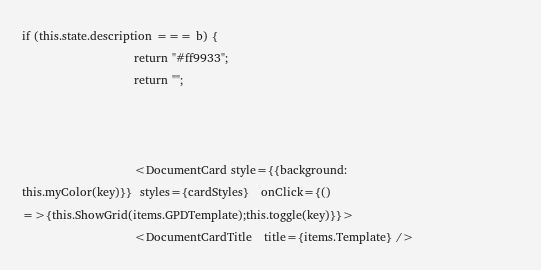if (this.state.description === b) {
                            return "#ff9933";
                            return "";



                            <DocumentCard style={{background: this.myColor(key)}}  styles={cardStyles}   onClick={() =>{this.ShowGrid(items.GPDTemplate);this.toggle(key)}}>
                            <DocumentCardTitle   title={items.Template} />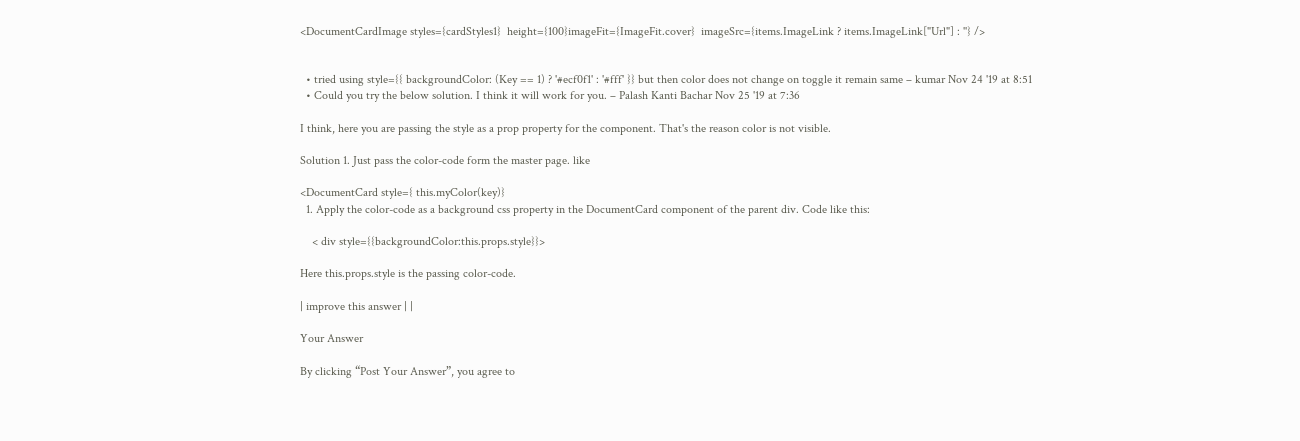<DocumentCardImage styles={cardStyles1}  height={100}imageFit={ImageFit.cover}  imageSrc={items.ImageLink ? items.ImageLink["Url"] : ''} />


  • tried using style={{ backgroundColor: (Key == 1) ? '#ecf0f1' : '#fff' }} but then color does not change on toggle it remain same – kumar Nov 24 '19 at 8:51
  • Could you try the below solution. I think it will work for you. – Palash Kanti Bachar Nov 25 '19 at 7:36

I think, here you are passing the style as a prop property for the component. That's the reason color is not visible.

Solution 1. Just pass the color-code form the master page. like

<DocumentCard style={ this.myColor(key)}
  1. Apply the color-code as a background css property in the DocumentCard component of the parent div. Code like this:

    < div style={{backgroundColor:this.props.style}}>

Here this.props.style is the passing color-code.

| improve this answer | |

Your Answer

By clicking “Post Your Answer”, you agree to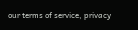our terms of service, privacy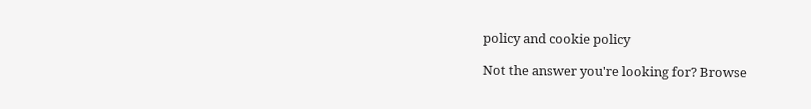policy and cookie policy

Not the answer you're looking for? Browse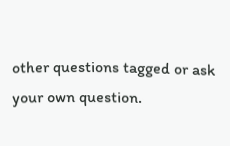other questions tagged or ask your own question.